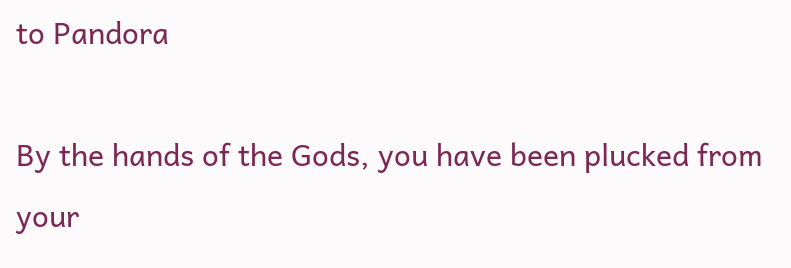to Pandora

By the hands of the Gods, you have been plucked from your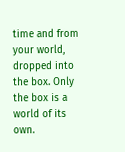time and from your world, dropped into the box. Only the box is a world of its own.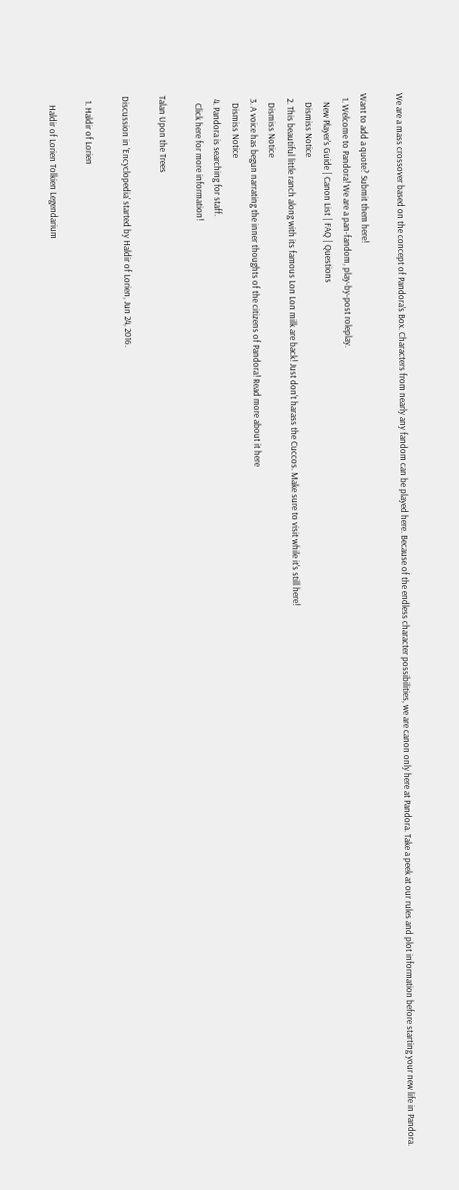We are a mass crossover based on the concept of Pandora's Box. Characters from nearly any fandom can be played here. Because of the endless character possibilities, we are canon only here at Pandora. Take a peek at our rules and plot information before starting your new life in Pandora.

Want to add a quote? Submit them here!
  1. Welcome to Pandora! We are a pan-fandom, play-by-post roleplay.
    New Player's Guide | Canon List | FAQ | Questions
    Dismiss Notice
  2. This beautiful little ranch along with its famous Lon Lon milk are back! Just don't harass the Cuccos. Make sure to visit while it's still here!
    Dismiss Notice
  3. A voice has begun narrating the inner thoughts of the citizens of Pandora! Read more about it here
    Dismiss Notice
  4. Pandora is searching for staff.
    Click here for more information!

Talan Upon the Trees

Discussion in 'Encyclopedia' started by Haldir of Lorien, Jun 24, 2016.

  1. Haldir of Lorien

    Haldir of Lorien Tolkien Legendarium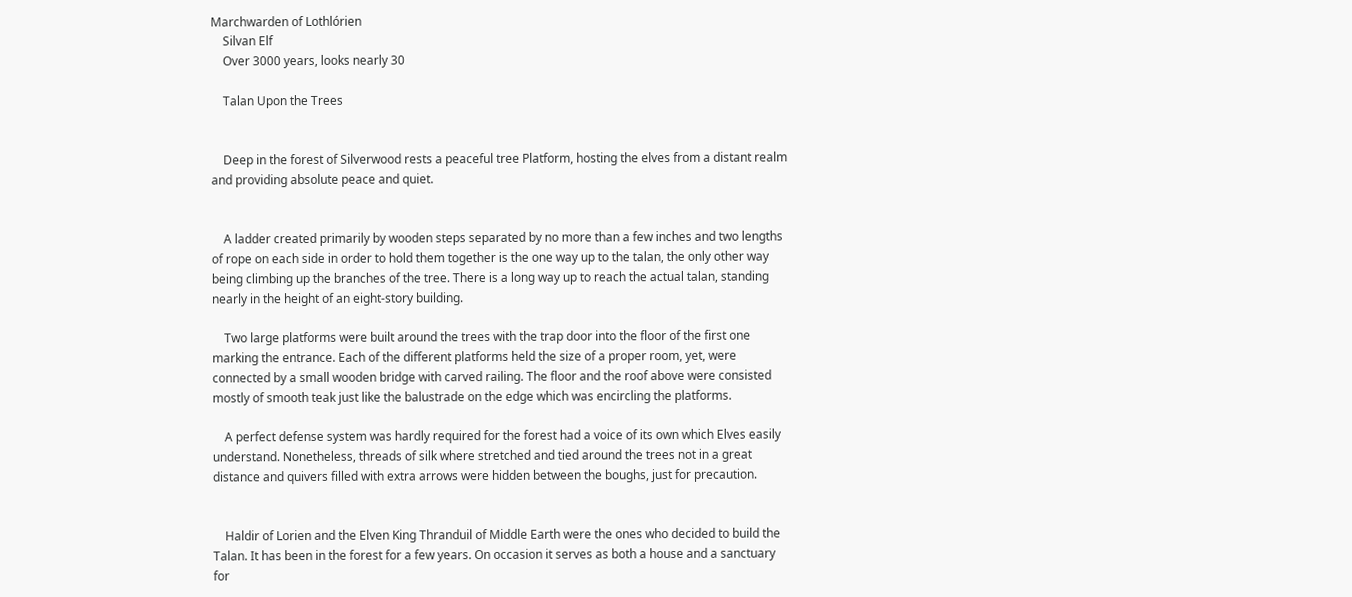Marchwarden of Lothlórien
    Silvan Elf
    Over 3000 years, looks nearly 30

    Talan Upon the Trees


    Deep in the forest of Silverwood rests a peaceful tree Platform, hosting the elves from a distant realm and providing absolute peace and quiet.


    A ladder created primarily by wooden steps separated by no more than a few inches and two lengths of rope on each side in order to hold them together is the one way up to the talan, the only other way being climbing up the branches of the tree. There is a long way up to reach the actual talan, standing nearly in the height of an eight-story building.

    Two large platforms were built around the trees with the trap door into the floor of the first one marking the entrance. Each of the different platforms held the size of a proper room, yet, were connected by a small wooden bridge with carved railing. The floor and the roof above were consisted mostly of smooth teak just like the balustrade on the edge which was encircling the platforms.

    A perfect defense system was hardly required for the forest had a voice of its own which Elves easily understand. Nonetheless, threads of silk where stretched and tied around the trees not in a great distance and quivers filled with extra arrows were hidden between the boughs, just for precaution.


    Haldir of Lorien and the Elven King Thranduil of Middle Earth were the ones who decided to build the Talan. It has been in the forest for a few years. On occasion it serves as both a house and a sanctuary for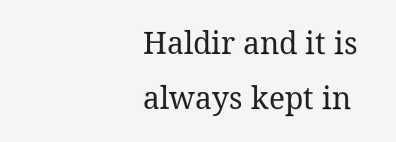Haldir and it is always kept in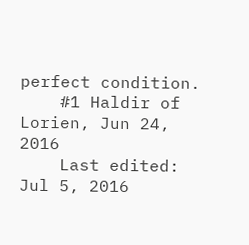perfect condition.
    #1 Haldir of Lorien, Jun 24, 2016
    Last edited: Jul 5, 2016